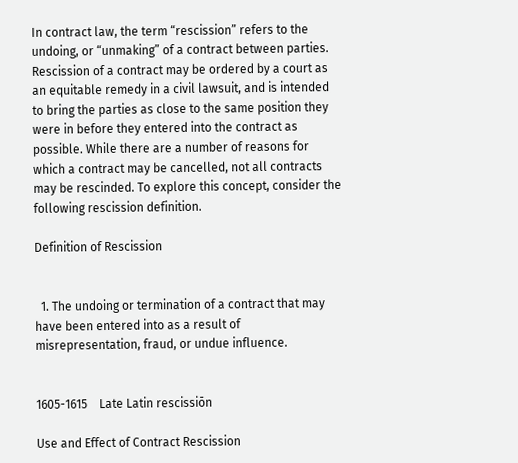In contract law, the term “rescission” refers to the undoing, or “unmaking” of a contract between parties. Rescission of a contract may be ordered by a court as an equitable remedy in a civil lawsuit, and is intended to bring the parties as close to the same position they were in before they entered into the contract as possible. While there are a number of reasons for which a contract may be cancelled, not all contracts may be rescinded. To explore this concept, consider the following rescission definition.

Definition of Rescission


  1. The undoing or termination of a contract that may have been entered into as a result of misrepresentation, fraud, or undue influence.


1605-1615    Late Latin rescissiōn

Use and Effect of Contract Rescission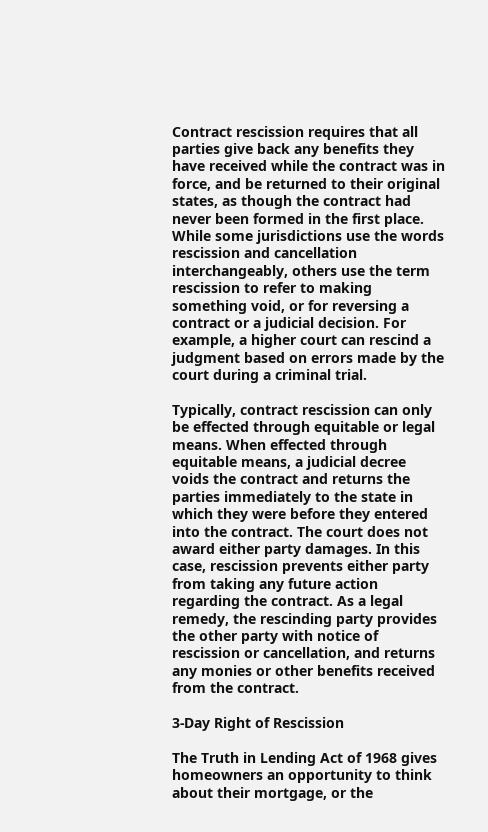Contract rescission requires that all parties give back any benefits they have received while the contract was in force, and be returned to their original states, as though the contract had never been formed in the first place. While some jurisdictions use the words rescission and cancellation interchangeably, others use the term rescission to refer to making something void, or for reversing a contract or a judicial decision. For example, a higher court can rescind a judgment based on errors made by the court during a criminal trial.

Typically, contract rescission can only be effected through equitable or legal means. When effected through equitable means, a judicial decree voids the contract and returns the parties immediately to the state in which they were before they entered into the contract. The court does not award either party damages. In this case, rescission prevents either party from taking any future action regarding the contract. As a legal remedy, the rescinding party provides the other party with notice of rescission or cancellation, and returns any monies or other benefits received from the contract.

3-Day Right of Rescission

The Truth in Lending Act of 1968 gives homeowners an opportunity to think about their mortgage, or the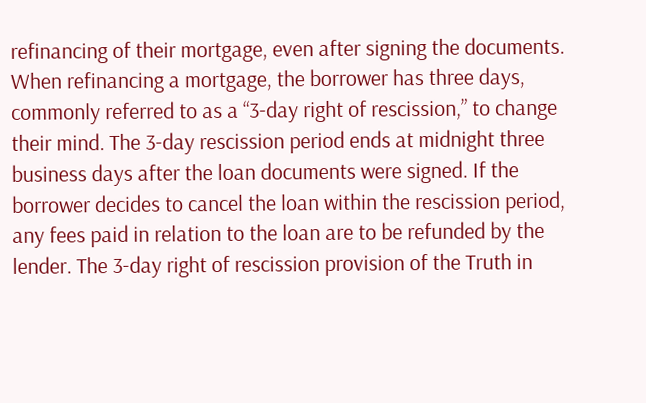refinancing of their mortgage, even after signing the documents. When refinancing a mortgage, the borrower has three days, commonly referred to as a “3-day right of rescission,” to change their mind. The 3-day rescission period ends at midnight three business days after the loan documents were signed. If the borrower decides to cancel the loan within the rescission period, any fees paid in relation to the loan are to be refunded by the lender. The 3-day right of rescission provision of the Truth in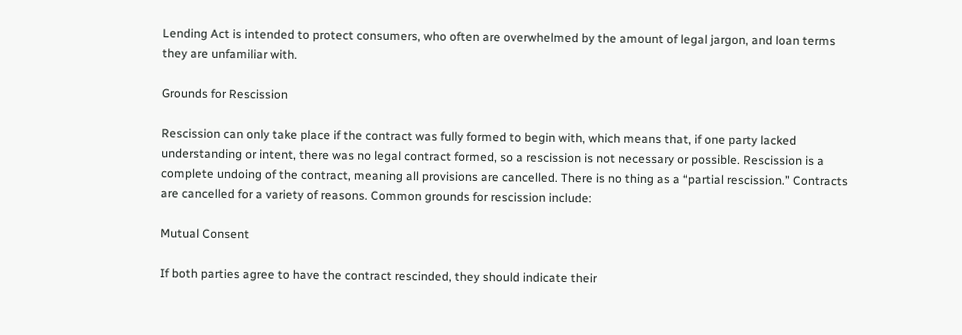Lending Act is intended to protect consumers, who often are overwhelmed by the amount of legal jargon, and loan terms they are unfamiliar with.

Grounds for Rescission

Rescission can only take place if the contract was fully formed to begin with, which means that, if one party lacked understanding or intent, there was no legal contract formed, so a rescission is not necessary or possible. Rescission is a complete undoing of the contract, meaning all provisions are cancelled. There is no thing as a “partial rescission.” Contracts are cancelled for a variety of reasons. Common grounds for rescission include:

Mutual Consent

If both parties agree to have the contract rescinded, they should indicate their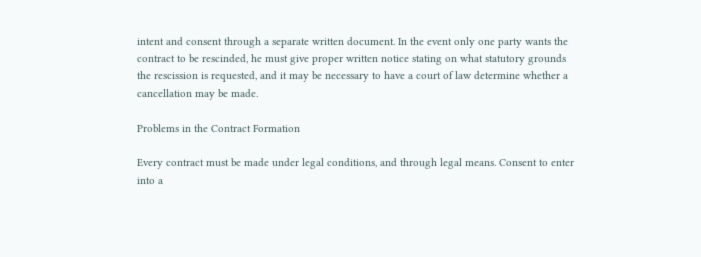intent and consent through a separate written document. In the event only one party wants the contract to be rescinded, he must give proper written notice stating on what statutory grounds the rescission is requested, and it may be necessary to have a court of law determine whether a cancellation may be made.

Problems in the Contract Formation

Every contract must be made under legal conditions, and through legal means. Consent to enter into a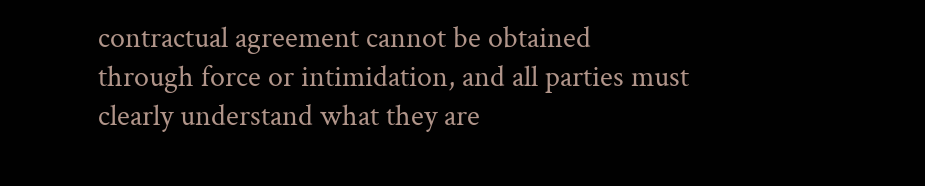contractual agreement cannot be obtained through force or intimidation, and all parties must clearly understand what they are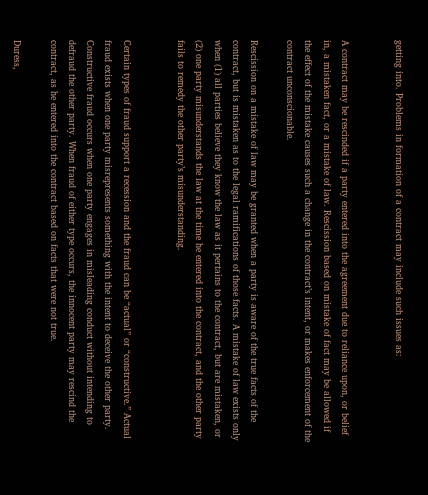getting into. Problems in formation of a contract may include such issues as:


A contract may be rescinded if a party entered into the agreement due to reliance upon, or belief in, a mistaken fact, or a mistake of law. Rescission based on mistake of fact may be allowed if the effect of the mistake causes such a change in the contract’s intent, or makes enforcement of the contract unconscionable.

Rescission on a mistake of law may be granted when a party is aware of the true facts of the contract, but is mistaken as to the legal ramifications of those facts. A mistake of law exists only when (1) all parties believe they know the law as it pertains to the contract, but are mistaken, or (2) one party misunderstands the law at the time he entered into the contract, and the other party fails to remedy the other party’s misunderstanding.


Certain types of fraud support a recession and the fraud can be “actual” or “constructive.” Actual fraud exists when one party misrepresents something with the intent to deceive the other party. Constructive fraud occurs when one party engages in misleading conduct without intending to defraud the other party. When fraud of either type occurs, the innocent party may rescind the contract, as he entered into the contract based on facts that were not true.

Duress,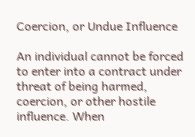Coercion, or Undue Influence

An individual cannot be forced to enter into a contract under threat of being harmed, coercion, or other hostile influence. When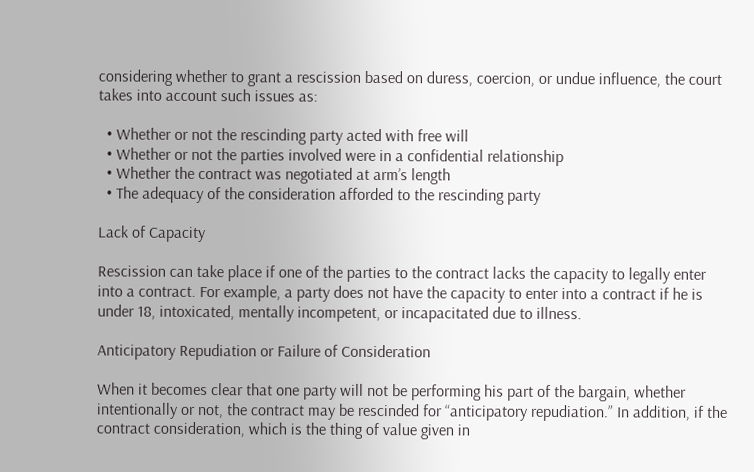considering whether to grant a rescission based on duress, coercion, or undue influence, the court takes into account such issues as:

  • Whether or not the rescinding party acted with free will
  • Whether or not the parties involved were in a confidential relationship
  • Whether the contract was negotiated at arm’s length
  • The adequacy of the consideration afforded to the rescinding party

Lack of Capacity

Rescission can take place if one of the parties to the contract lacks the capacity to legally enter into a contract. For example, a party does not have the capacity to enter into a contract if he is under 18, intoxicated, mentally incompetent, or incapacitated due to illness.

Anticipatory Repudiation or Failure of Consideration

When it becomes clear that one party will not be performing his part of the bargain, whether intentionally or not, the contract may be rescinded for “anticipatory repudiation.” In addition, if the contract consideration, which is the thing of value given in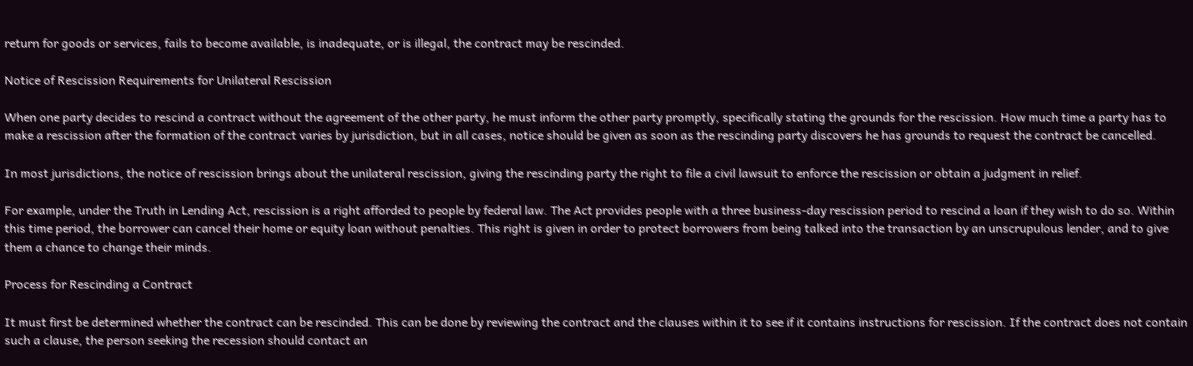return for goods or services, fails to become available, is inadequate, or is illegal, the contract may be rescinded.

Notice of Rescission Requirements for Unilateral Rescission

When one party decides to rescind a contract without the agreement of the other party, he must inform the other party promptly, specifically stating the grounds for the rescission. How much time a party has to make a rescission after the formation of the contract varies by jurisdiction, but in all cases, notice should be given as soon as the rescinding party discovers he has grounds to request the contract be cancelled.

In most jurisdictions, the notice of rescission brings about the unilateral rescission, giving the rescinding party the right to file a civil lawsuit to enforce the rescission or obtain a judgment in relief.

For example, under the Truth in Lending Act, rescission is a right afforded to people by federal law. The Act provides people with a three business-day rescission period to rescind a loan if they wish to do so. Within this time period, the borrower can cancel their home or equity loan without penalties. This right is given in order to protect borrowers from being talked into the transaction by an unscrupulous lender, and to give them a chance to change their minds.

Process for Rescinding a Contract

It must first be determined whether the contract can be rescinded. This can be done by reviewing the contract and the clauses within it to see if it contains instructions for rescission. If the contract does not contain such a clause, the person seeking the recession should contact an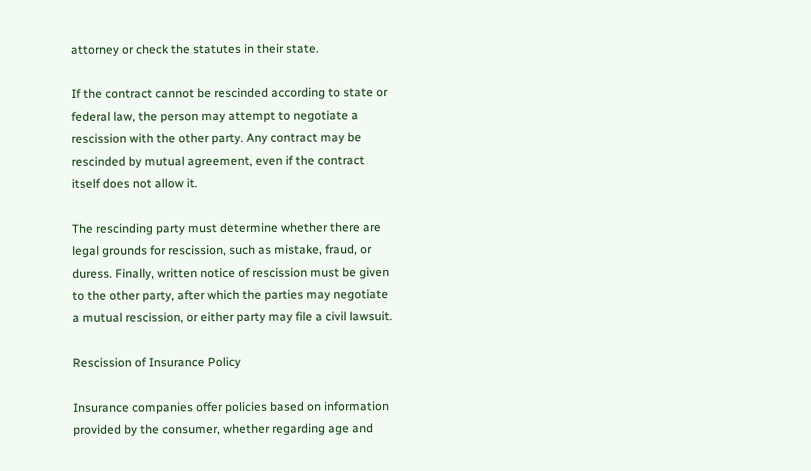attorney or check the statutes in their state.

If the contract cannot be rescinded according to state or federal law, the person may attempt to negotiate a rescission with the other party. Any contract may be rescinded by mutual agreement, even if the contract itself does not allow it.

The rescinding party must determine whether there are legal grounds for rescission, such as mistake, fraud, or duress. Finally, written notice of rescission must be given to the other party, after which the parties may negotiate a mutual rescission, or either party may file a civil lawsuit.

Rescission of Insurance Policy

Insurance companies offer policies based on information provided by the consumer, whether regarding age and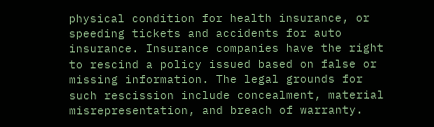physical condition for health insurance, or speeding tickets and accidents for auto insurance. Insurance companies have the right to rescind a policy issued based on false or missing information. The legal grounds for such rescission include concealment, material misrepresentation, and breach of warranty.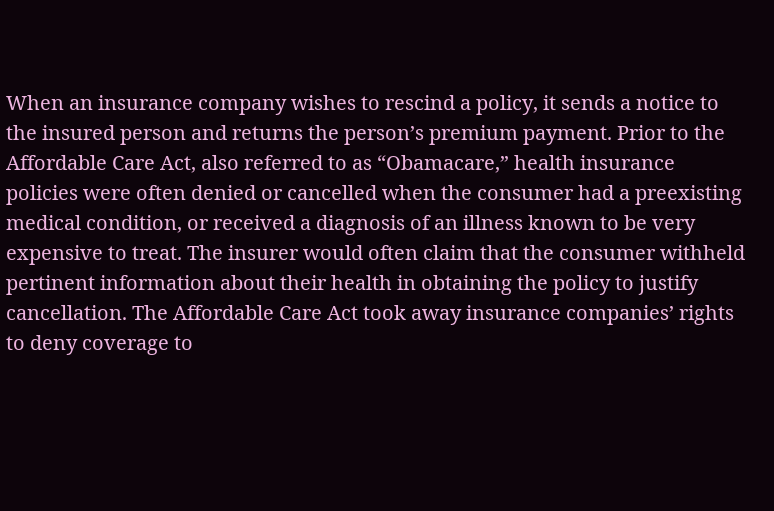When an insurance company wishes to rescind a policy, it sends a notice to the insured person and returns the person’s premium payment. Prior to the Affordable Care Act, also referred to as “Obamacare,” health insurance policies were often denied or cancelled when the consumer had a preexisting medical condition, or received a diagnosis of an illness known to be very expensive to treat. The insurer would often claim that the consumer withheld pertinent information about their health in obtaining the policy to justify cancellation. The Affordable Care Act took away insurance companies’ rights to deny coverage to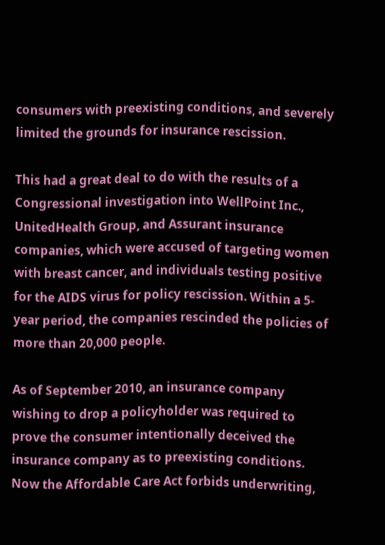consumers with preexisting conditions, and severely limited the grounds for insurance rescission.

This had a great deal to do with the results of a Congressional investigation into WellPoint Inc., UnitedHealth Group, and Assurant insurance companies, which were accused of targeting women with breast cancer, and individuals testing positive for the AIDS virus for policy rescission. Within a 5-year period, the companies rescinded the policies of more than 20,000 people.

As of September 2010, an insurance company wishing to drop a policyholder was required to prove the consumer intentionally deceived the insurance company as to preexisting conditions. Now the Affordable Care Act forbids underwriting,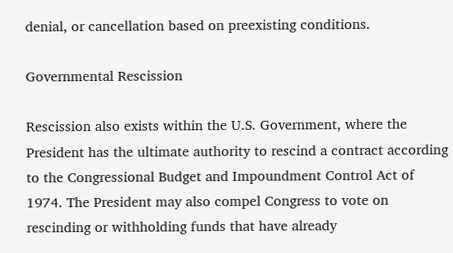denial, or cancellation based on preexisting conditions.

Governmental Rescission

Rescission also exists within the U.S. Government, where the President has the ultimate authority to rescind a contract according to the Congressional Budget and Impoundment Control Act of 1974. The President may also compel Congress to vote on rescinding or withholding funds that have already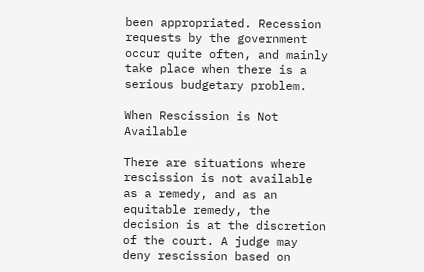been appropriated. Recession requests by the government occur quite often, and mainly take place when there is a serious budgetary problem.

When Rescission is Not Available

There are situations where rescission is not available as a remedy, and as an equitable remedy, the decision is at the discretion of the court. A judge may deny rescission based on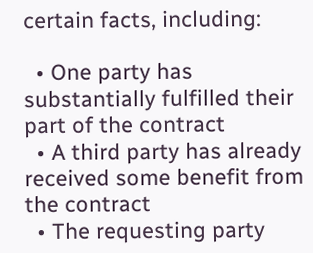certain facts, including:

  • One party has substantially fulfilled their part of the contract
  • A third party has already received some benefit from the contract
  • The requesting party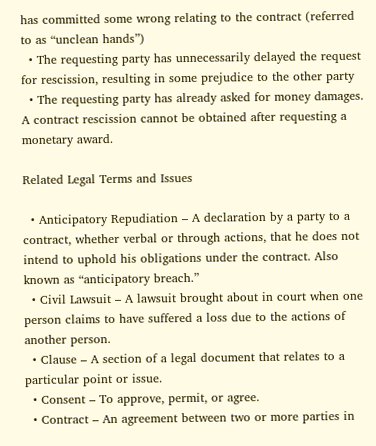has committed some wrong relating to the contract (referred to as “unclean hands”)
  • The requesting party has unnecessarily delayed the request for rescission, resulting in some prejudice to the other party
  • The requesting party has already asked for money damages. A contract rescission cannot be obtained after requesting a monetary award.

Related Legal Terms and Issues

  • Anticipatory Repudiation – A declaration by a party to a contract, whether verbal or through actions, that he does not intend to uphold his obligations under the contract. Also known as “anticipatory breach.”
  • Civil Lawsuit – A lawsuit brought about in court when one person claims to have suffered a loss due to the actions of another person.
  • Clause – A section of a legal document that relates to a particular point or issue.
  • Consent – To approve, permit, or agree.
  • Contract – An agreement between two or more parties in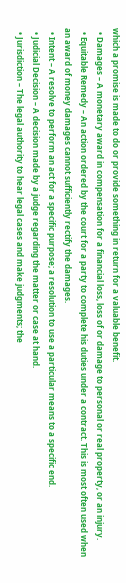which a promise is made to do or provide something in return for a valuable benefit.
  • Damages – A monetary award in compensation for a financial loss, loss of or damage to personal or real property, or an injury.
  • Equitable Remedy – An action ordered by the court for a party to complete his duties under a contract. This is most often used when an award of money damages cannot sufficiently rectify the damages.
  • Intent – A resolve to perform an act for a specific purpose; a resolution to use a particular means to a specific end.
  • Judicial Decision – A decision made by a judge regarding the matter or case at hand.
  • Jurisdiction – The legal authority to hear legal cases and make judgments; the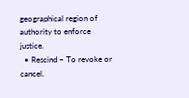geographical region of authority to enforce justice.
  • Rescind – To revoke or cancel.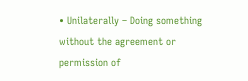• Unilaterally – Doing something without the agreement or permission of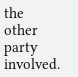the other party involved.